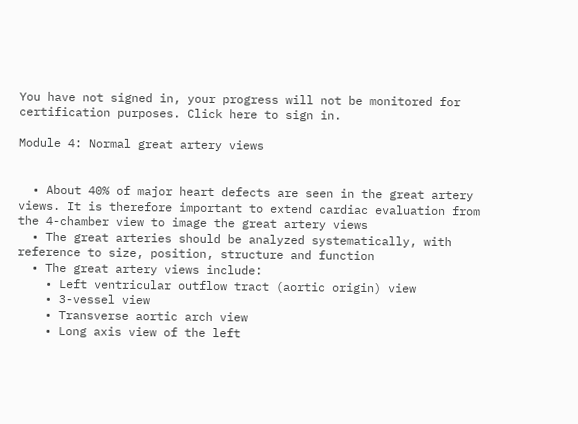You have not signed in, your progress will not be monitored for certification purposes. Click here to sign in.

Module 4: Normal great artery views


  • About 40% of major heart defects are seen in the great artery views. It is therefore important to extend cardiac evaluation from the 4-chamber view to image the great artery views
  • The great arteries should be analyzed systematically, with reference to size, position, structure and function
  • The great artery views include:
    • Left ventricular outflow tract (aortic origin) view
    • 3-vessel view
    • Transverse aortic arch view
    • Long axis view of the left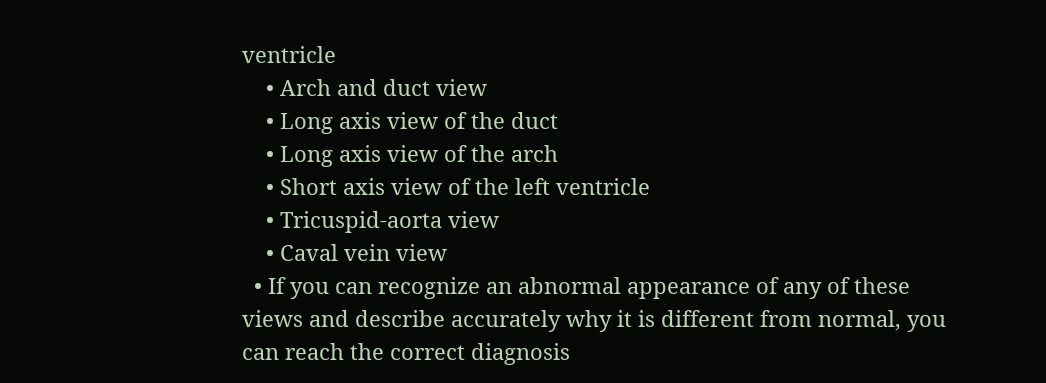ventricle
    • Arch and duct view
    • Long axis view of the duct
    • Long axis view of the arch
    • Short axis view of the left ventricle
    • Tricuspid-aorta view
    • Caval vein view
  • If you can recognize an abnormal appearance of any of these views and describe accurately why it is different from normal, you can reach the correct diagnosis